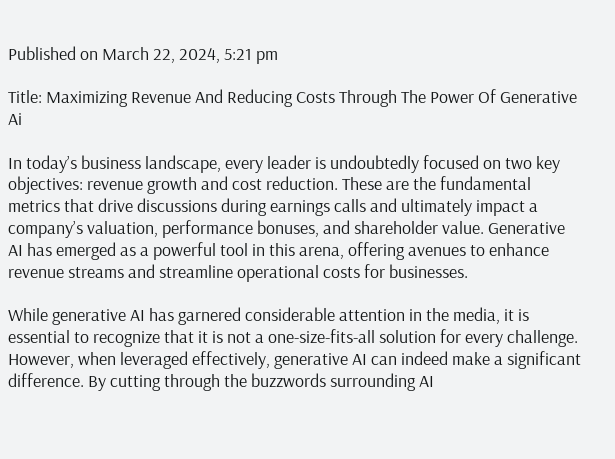Published on March 22, 2024, 5:21 pm

Title: Maximizing Revenue And Reducing Costs Through The Power Of Generative Ai

In today’s business landscape, every leader is undoubtedly focused on two key objectives: revenue growth and cost reduction. These are the fundamental metrics that drive discussions during earnings calls and ultimately impact a company’s valuation, performance bonuses, and shareholder value. Generative AI has emerged as a powerful tool in this arena, offering avenues to enhance revenue streams and streamline operational costs for businesses.

While generative AI has garnered considerable attention in the media, it is essential to recognize that it is not a one-size-fits-all solution for every challenge. However, when leveraged effectively, generative AI can indeed make a significant difference. By cutting through the buzzwords surrounding AI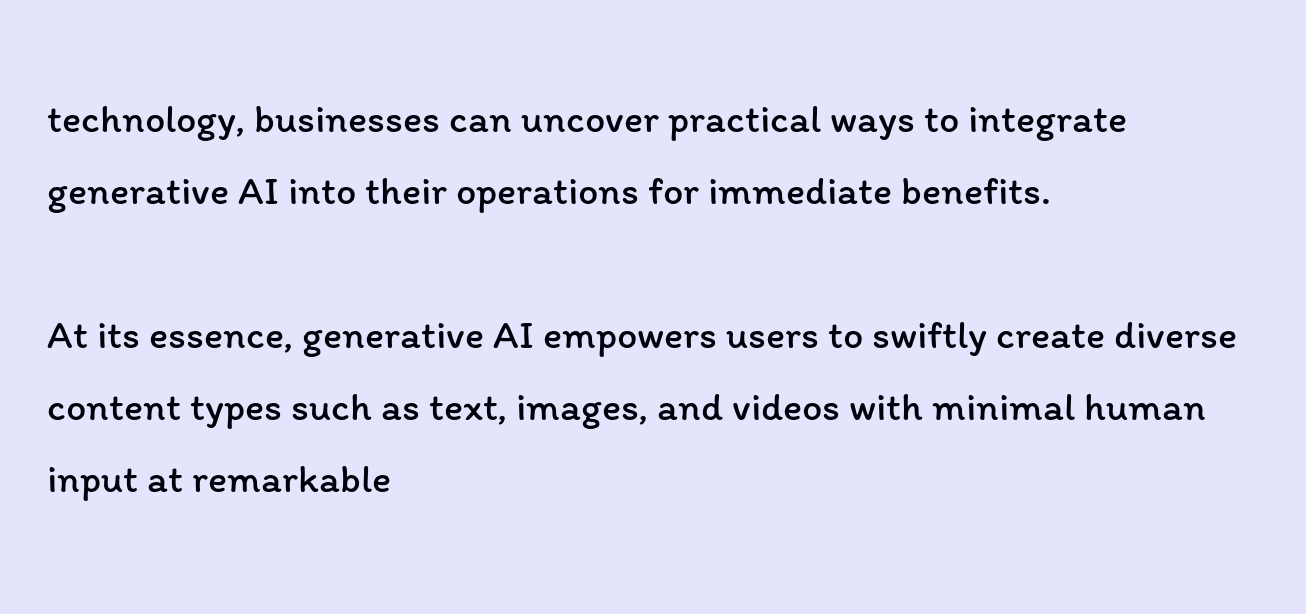technology, businesses can uncover practical ways to integrate generative AI into their operations for immediate benefits.

At its essence, generative AI empowers users to swiftly create diverse content types such as text, images, and videos with minimal human input at remarkable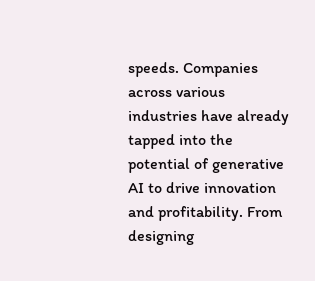speeds. Companies across various industries have already tapped into the potential of generative AI to drive innovation and profitability. From designing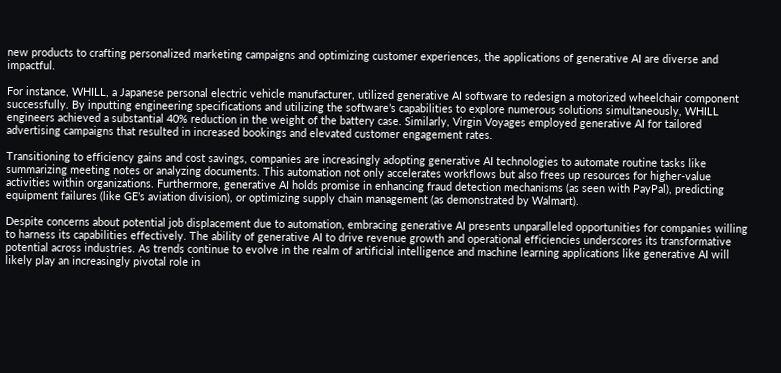new products to crafting personalized marketing campaigns and optimizing customer experiences, the applications of generative AI are diverse and impactful.

For instance, WHILL, a Japanese personal electric vehicle manufacturer, utilized generative AI software to redesign a motorized wheelchair component successfully. By inputting engineering specifications and utilizing the software’s capabilities to explore numerous solutions simultaneously, WHILL engineers achieved a substantial 40% reduction in the weight of the battery case. Similarly, Virgin Voyages employed generative AI for tailored advertising campaigns that resulted in increased bookings and elevated customer engagement rates.

Transitioning to efficiency gains and cost savings, companies are increasingly adopting generative AI technologies to automate routine tasks like summarizing meeting notes or analyzing documents. This automation not only accelerates workflows but also frees up resources for higher-value activities within organizations. Furthermore, generative AI holds promise in enhancing fraud detection mechanisms (as seen with PayPal), predicting equipment failures (like GE’s aviation division), or optimizing supply chain management (as demonstrated by Walmart).

Despite concerns about potential job displacement due to automation, embracing generative AI presents unparalleled opportunities for companies willing to harness its capabilities effectively. The ability of generative AI to drive revenue growth and operational efficiencies underscores its transformative potential across industries. As trends continue to evolve in the realm of artificial intelligence and machine learning applications like generative AI will likely play an increasingly pivotal role in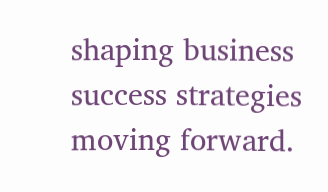shaping business success strategies moving forward.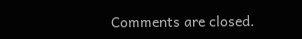Comments are closed.